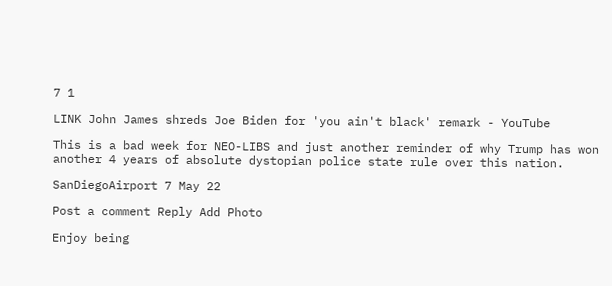7 1

LINK John James shreds Joe Biden for 'you ain't black' remark - YouTube

This is a bad week for NEO-LIBS and just another reminder of why Trump has won another 4 years of absolute dystopian police state rule over this nation.

SanDiegoAirport 7 May 22

Post a comment Reply Add Photo

Enjoy being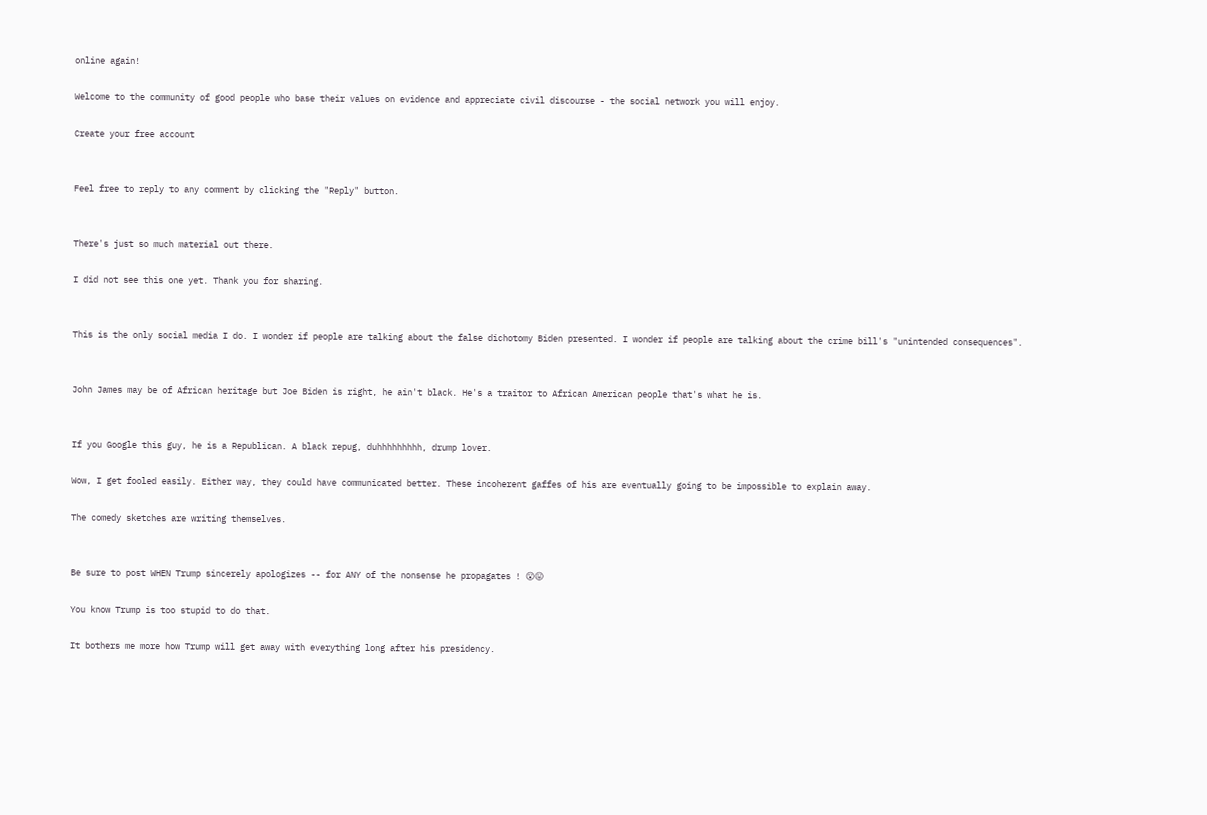online again!

Welcome to the community of good people who base their values on evidence and appreciate civil discourse - the social network you will enjoy.

Create your free account


Feel free to reply to any comment by clicking the "Reply" button.


There's just so much material out there.

I did not see this one yet. Thank you for sharing.


This is the only social media I do. I wonder if people are talking about the false dichotomy Biden presented. I wonder if people are talking about the crime bill's "unintended consequences".


John James may be of African heritage but Joe Biden is right, he ain't black. He's a traitor to African American people that's what he is.


If you Google this guy, he is a Republican. A black repug, duhhhhhhhhh, drump lover.

Wow, I get fooled easily. Either way, they could have communicated better. These incoherent gaffes of his are eventually going to be impossible to explain away.

The comedy sketches are writing themselves.


Be sure to post WHEN Trump sincerely apologizes -- for ANY of the nonsense he propagates ! 😮😛

You know Trump is too stupid to do that.

It bothers me more how Trump will get away with everything long after his presidency.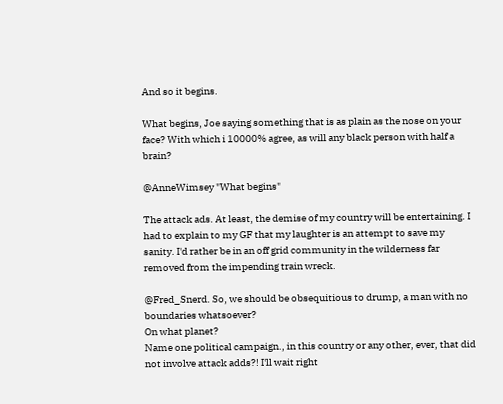And so it begins.

What begins, Joe saying something that is as plain as the nose on your face? With which i 10000% agree, as will any black person with half a brain?

@AnneWimsey "What begins"

The attack ads. At least, the demise of my country will be entertaining. I had to explain to my GF that my laughter is an attempt to save my sanity. I'd rather be in an off grid community in the wilderness far removed from the impending train wreck.

@Fred_Snerd. So, we should be obsequitious to drump, a man with no boundaries whatsoever?
On what planet?
Name one political campaign., in this country or any other, ever, that did not involve attack adds?! I'll wait right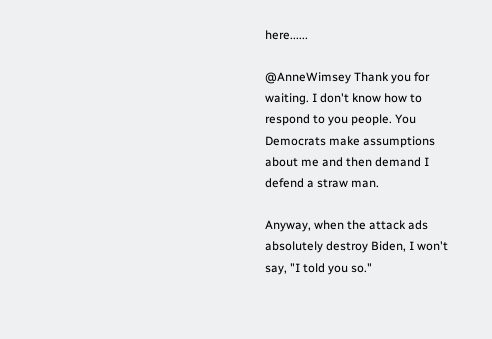here......

@AnneWimsey Thank you for waiting. I don't know how to respond to you people. You Democrats make assumptions about me and then demand I defend a straw man.

Anyway, when the attack ads absolutely destroy Biden, I won't say, "I told you so."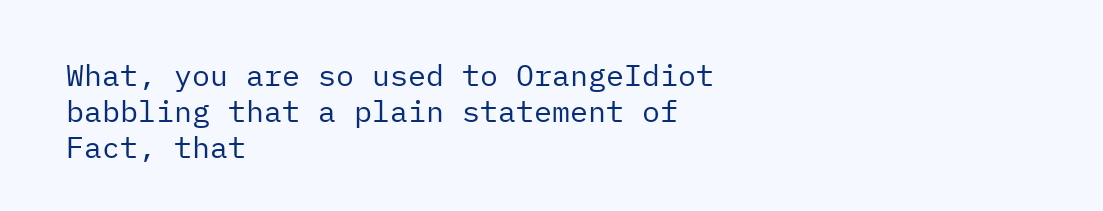What, you are so used to OrangeIdiot babbling that a plain statement of Fact, that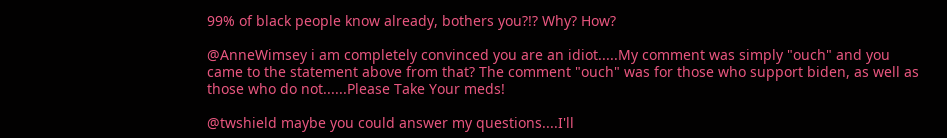99% of black people know already, bothers you?!? Why? How?

@AnneWimsey i am completely convinced you are an idiot.....My comment was simply "ouch" and you came to the statement above from that? The comment "ouch" was for those who support biden, as well as those who do not......Please Take Your meds!

@twshield maybe you could answer my questions....I'll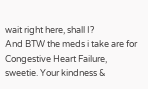wait right here, shall I?
And BTW the meds i take are for Congestive Heart Failure, sweetie. Your kindness &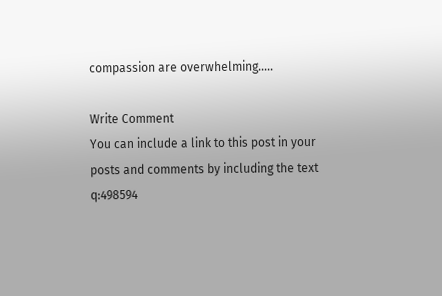compassion are overwhelming.....

Write Comment
You can include a link to this post in your posts and comments by including the text q:498594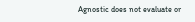Agnostic does not evaluate or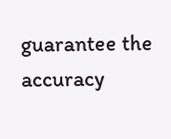guarantee the accuracy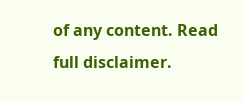of any content. Read full disclaimer.